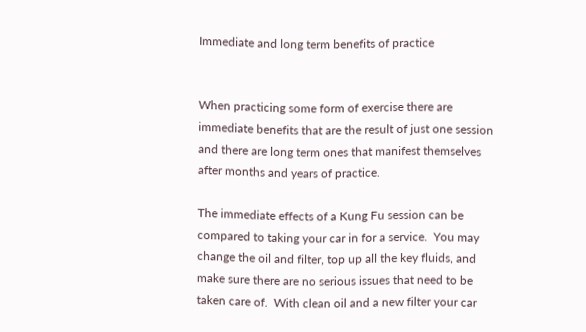Immediate and long term benefits of practice


When practicing some form of exercise there are immediate benefits that are the result of just one session and there are long term ones that manifest themselves after months and years of practice.

The immediate effects of a Kung Fu session can be compared to taking your car in for a service.  You may change the oil and filter, top up all the key fluids, and make sure there are no serious issues that need to be taken care of.  With clean oil and a new filter your car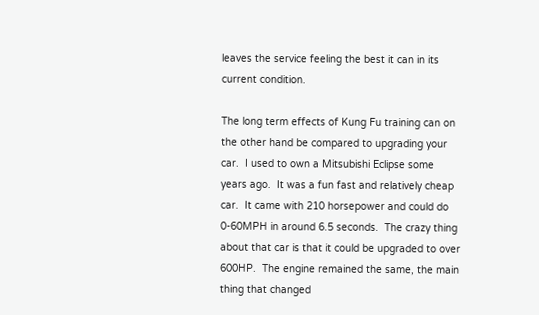leaves the service feeling the best it can in its current condition.

The long term effects of Kung Fu training can on the other hand be compared to upgrading your car.  I used to own a Mitsubishi Eclipse some years ago.  It was a fun fast and relatively cheap car.  It came with 210 horsepower and could do 0-60MPH in around 6.5 seconds.  The crazy thing about that car is that it could be upgraded to over 600HP.  The engine remained the same, the main thing that changed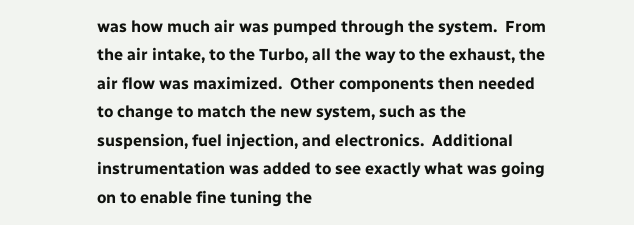was how much air was pumped through the system.  From the air intake, to the Turbo, all the way to the exhaust, the air flow was maximized.  Other components then needed to change to match the new system, such as the suspension, fuel injection, and electronics.  Additional instrumentation was added to see exactly what was going on to enable fine tuning the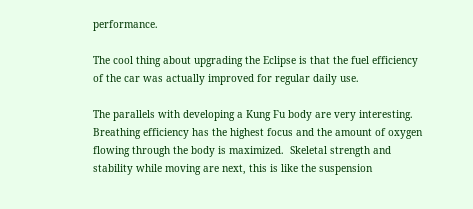performance.

The cool thing about upgrading the Eclipse is that the fuel efficiency of the car was actually improved for regular daily use.

The parallels with developing a Kung Fu body are very interesting.  Breathing efficiency has the highest focus and the amount of oxygen flowing through the body is maximized.  Skeletal strength and stability while moving are next, this is like the suspension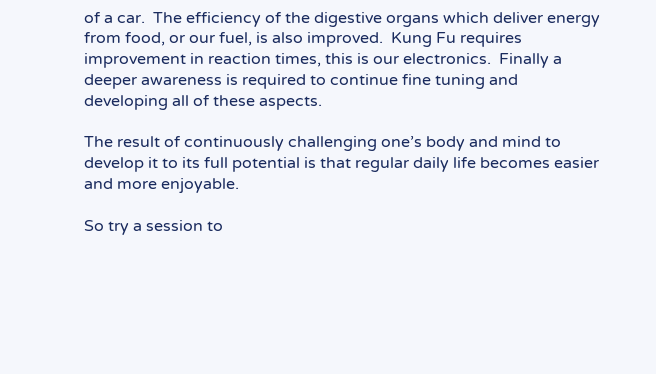of a car.  The efficiency of the digestive organs which deliver energy from food, or our fuel, is also improved.  Kung Fu requires improvement in reaction times, this is our electronics.  Finally a deeper awareness is required to continue fine tuning and developing all of these aspects.

The result of continuously challenging one’s body and mind to develop it to its full potential is that regular daily life becomes easier and more enjoyable.

So try a session to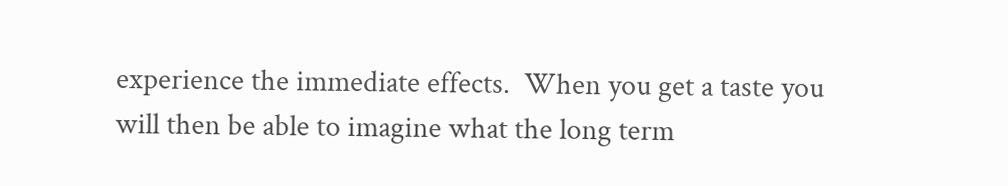experience the immediate effects.  When you get a taste you will then be able to imagine what the long term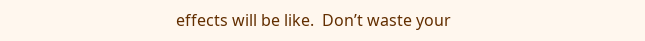effects will be like.  Don’t waste your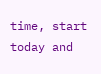time, start today and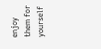enjoy them for yourself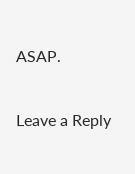ASAP.

Leave a Reply